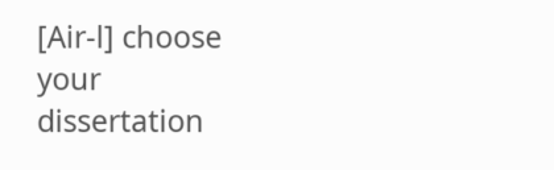[Air-l] choose your dissertation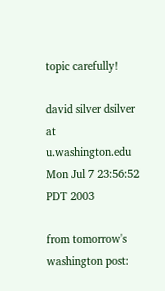topic carefully!

david silver dsilver at u.washington.edu
Mon Jul 7 23:56:52 PDT 2003

from tomorrow's washington post: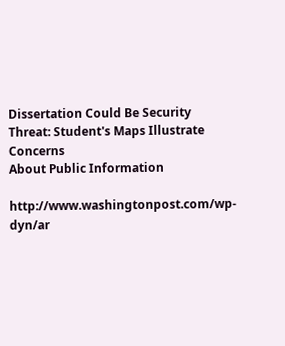Dissertation Could Be Security Threat: Student's Maps Illustrate Concerns
About Public Information

http://www.washingtonpost.com/wp-dyn/ar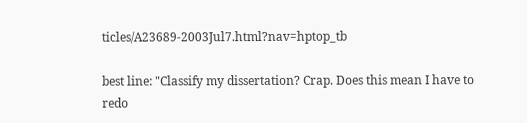ticles/A23689-2003Jul7.html?nav=hptop_tb

best line: "Classify my dissertation? Crap. Does this mean I have to redo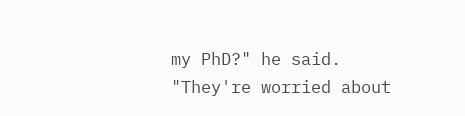my PhD?" he said. "They're worried about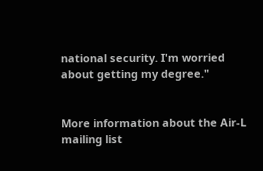national security. I'm worried
about getting my degree."


More information about the Air-L mailing list